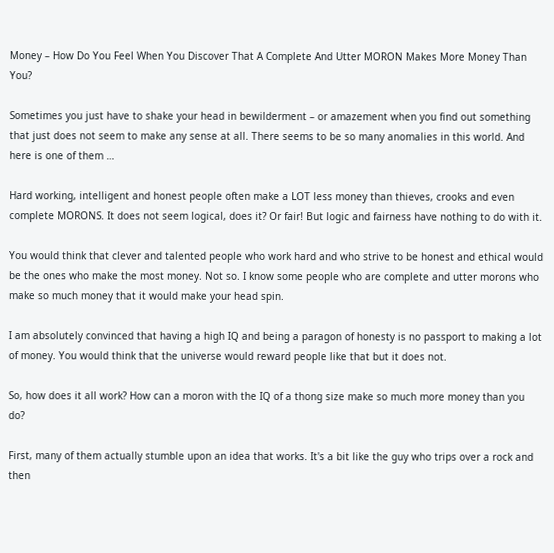Money – How Do You Feel When You Discover That A Complete And Utter MORON Makes More Money Than You?

Sometimes you just have to shake your head in bewilderment – or amazement when you find out something that just does not seem to make any sense at all. There seems to be so many anomalies in this world. And here is one of them …

Hard working, intelligent and honest people often make a LOT less money than thieves, crooks and even complete MORONS. It does not seem logical, does it? Or fair! But logic and fairness have nothing to do with it.

You would think that clever and talented people who work hard and who strive to be honest and ethical would be the ones who make the most money. Not so. I know some people who are complete and utter morons who make so much money that it would make your head spin.

I am absolutely convinced that having a high IQ and being a paragon of honesty is no passport to making a lot of money. You would think that the universe would reward people like that but it does not.

So, how does it all work? How can a moron with the IQ of a thong size make so much more money than you do?

First, many of them actually stumble upon an idea that works. It's a bit like the guy who trips over a rock and then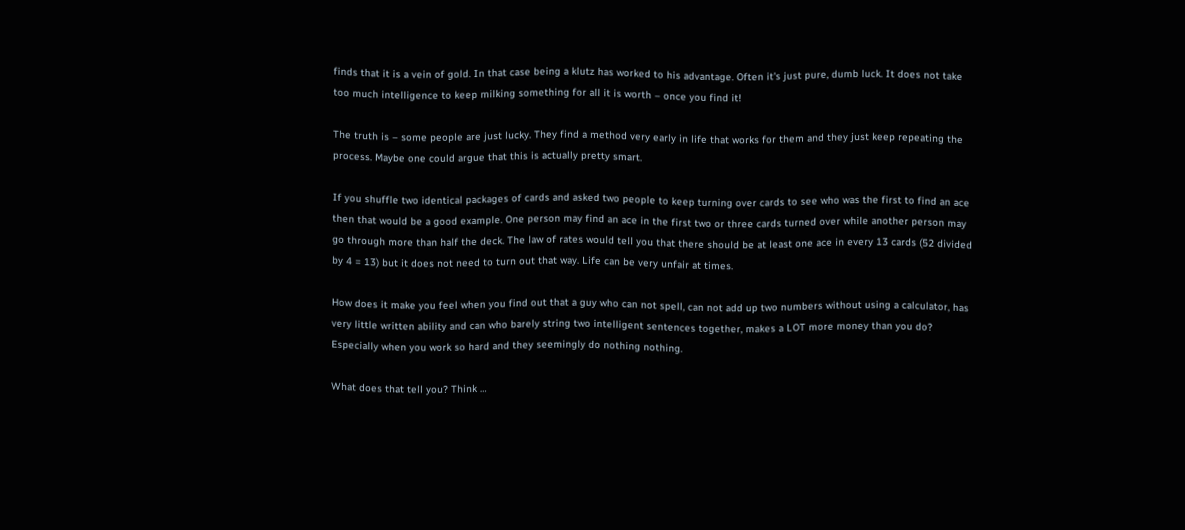finds that it is a vein of gold. In that case being a klutz has worked to his advantage. Often it's just pure, dumb luck. It does not take too much intelligence to keep milking something for all it is worth – once you find it!

The truth is – some people are just lucky. They find a method very early in life that works for them and they just keep repeating the process. Maybe one could argue that this is actually pretty smart.

If you shuffle two identical packages of cards and asked two people to keep turning over cards to see who was the first to find an ace then that would be a good example. One person may find an ace in the first two or three cards turned over while another person may go through more than half the deck. The law of rates would tell you that there should be at least one ace in every 13 cards (52 divided by 4 = 13) but it does not need to turn out that way. Life can be very unfair at times.

How does it make you feel when you find out that a guy who can not spell, can not add up two numbers without using a calculator, has very little written ability and can who barely string two intelligent sentences together, makes a LOT more money than you do? Especially when you work so hard and they seemingly do nothing nothing.

What does that tell you? Think …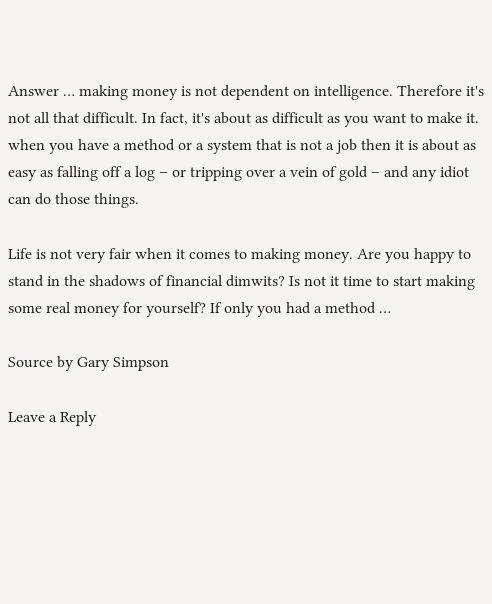Answer … making money is not dependent on intelligence. Therefore it's not all that difficult. In fact, it's about as difficult as you want to make it. when you have a method or a system that is not a job then it is about as easy as falling off a log – or tripping over a vein of gold – and any idiot can do those things.

Life is not very fair when it comes to making money. Are you happy to stand in the shadows of financial dimwits? Is not it time to start making some real money for yourself? If only you had a method …

Source by Gary Simpson

Leave a Reply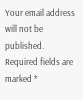Your email address will not be published. Required fields are marked *